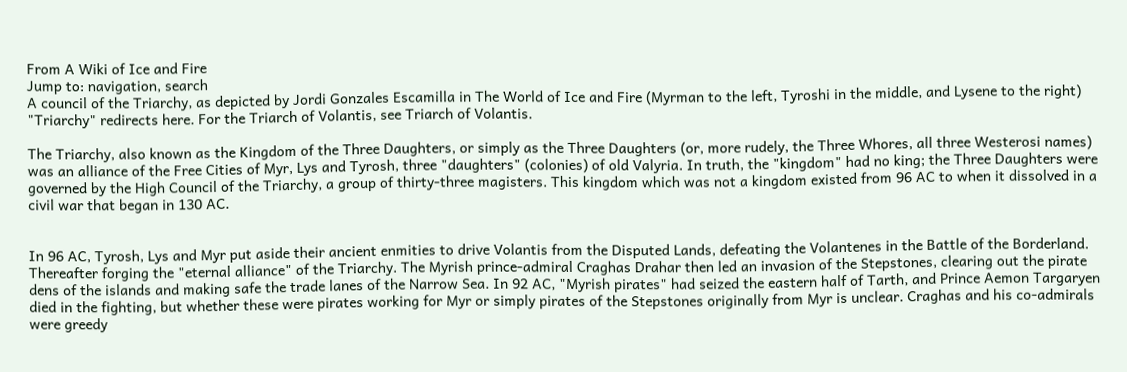From A Wiki of Ice and Fire
Jump to: navigation, search
A council of the Triarchy, as depicted by Jordi Gonzales Escamilla in The World of Ice and Fire (Myrman to the left, Tyroshi in the middle, and Lysene to the right)
"Triarchy" redirects here. For the Triarch of Volantis, see Triarch of Volantis.

The Triarchy, also known as the Kingdom of the Three Daughters, or simply as the Three Daughters (or, more rudely, the Three Whores, all three Westerosi names) was an alliance of the Free Cities of Myr, Lys and Tyrosh, three "daughters" (colonies) of old Valyria. In truth, the "kingdom" had no king; the Three Daughters were governed by the High Council of the Triarchy, a group of thirty-three magisters. This kingdom which was not a kingdom existed from 96 AC to when it dissolved in a civil war that began in 130 AC.


In 96 AC, Tyrosh, Lys and Myr put aside their ancient enmities to drive Volantis from the Disputed Lands, defeating the Volantenes in the Battle of the Borderland. Thereafter forging the "eternal alliance" of the Triarchy. The Myrish prince-admiral Craghas Drahar then led an invasion of the Stepstones, clearing out the pirate dens of the islands and making safe the trade lanes of the Narrow Sea. In 92 AC, "Myrish pirates" had seized the eastern half of Tarth, and Prince Aemon Targaryen died in the fighting, but whether these were pirates working for Myr or simply pirates of the Stepstones originally from Myr is unclear. Craghas and his co-admirals were greedy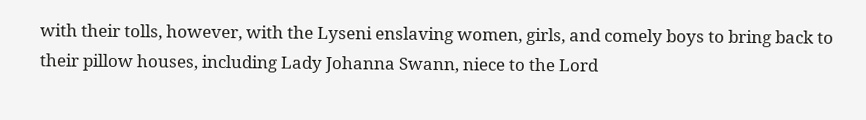with their tolls, however, with the Lyseni enslaving women, girls, and comely boys to bring back to their pillow houses, including Lady Johanna Swann, niece to the Lord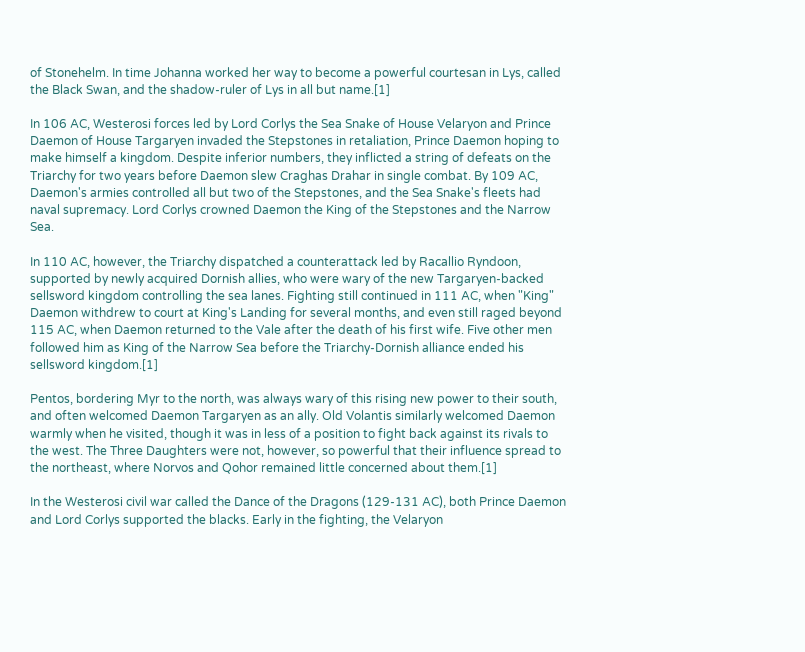of Stonehelm. In time Johanna worked her way to become a powerful courtesan in Lys, called the Black Swan, and the shadow-ruler of Lys in all but name.[1]

In 106 AC, Westerosi forces led by Lord Corlys the Sea Snake of House Velaryon and Prince Daemon of House Targaryen invaded the Stepstones in retaliation, Prince Daemon hoping to make himself a kingdom. Despite inferior numbers, they inflicted a string of defeats on the Triarchy for two years before Daemon slew Craghas Drahar in single combat. By 109 AC, Daemon's armies controlled all but two of the Stepstones, and the Sea Snake's fleets had naval supremacy. Lord Corlys crowned Daemon the King of the Stepstones and the Narrow Sea.

In 110 AC, however, the Triarchy dispatched a counterattack led by Racallio Ryndoon, supported by newly acquired Dornish allies, who were wary of the new Targaryen-backed sellsword kingdom controlling the sea lanes. Fighting still continued in 111 AC, when "King" Daemon withdrew to court at King's Landing for several months, and even still raged beyond 115 AC, when Daemon returned to the Vale after the death of his first wife. Five other men followed him as King of the Narrow Sea before the Triarchy-Dornish alliance ended his sellsword kingdom.[1]

Pentos, bordering Myr to the north, was always wary of this rising new power to their south, and often welcomed Daemon Targaryen as an ally. Old Volantis similarly welcomed Daemon warmly when he visited, though it was in less of a position to fight back against its rivals to the west. The Three Daughters were not, however, so powerful that their influence spread to the northeast, where Norvos and Qohor remained little concerned about them.[1]

In the Westerosi civil war called the Dance of the Dragons (129-131 AC), both Prince Daemon and Lord Corlys supported the blacks. Early in the fighting, the Velaryon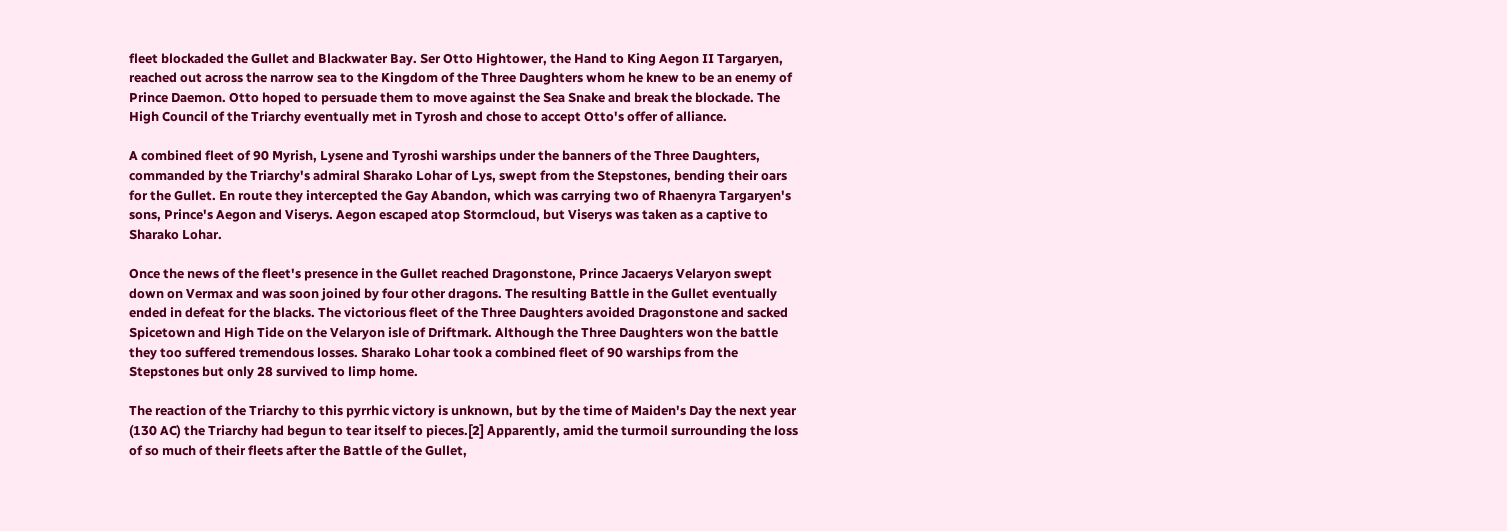fleet blockaded the Gullet and Blackwater Bay. Ser Otto Hightower, the Hand to King Aegon II Targaryen, reached out across the narrow sea to the Kingdom of the Three Daughters whom he knew to be an enemy of Prince Daemon. Otto hoped to persuade them to move against the Sea Snake and break the blockade. The High Council of the Triarchy eventually met in Tyrosh and chose to accept Otto's offer of alliance.

A combined fleet of 90 Myrish, Lysene and Tyroshi warships under the banners of the Three Daughters, commanded by the Triarchy's admiral Sharako Lohar of Lys, swept from the Stepstones, bending their oars for the Gullet. En route they intercepted the Gay Abandon, which was carrying two of Rhaenyra Targaryen's sons, Prince's Aegon and Viserys. Aegon escaped atop Stormcloud, but Viserys was taken as a captive to Sharako Lohar.

Once the news of the fleet's presence in the Gullet reached Dragonstone, Prince Jacaerys Velaryon swept down on Vermax and was soon joined by four other dragons. The resulting Battle in the Gullet eventually ended in defeat for the blacks. The victorious fleet of the Three Daughters avoided Dragonstone and sacked Spicetown and High Tide on the Velaryon isle of Driftmark. Although the Three Daughters won the battle they too suffered tremendous losses. Sharako Lohar took a combined fleet of 90 warships from the Stepstones but only 28 survived to limp home.

The reaction of the Triarchy to this pyrrhic victory is unknown, but by the time of Maiden's Day the next year (130 AC) the Triarchy had begun to tear itself to pieces.[2] Apparently, amid the turmoil surrounding the loss of so much of their fleets after the Battle of the Gullet,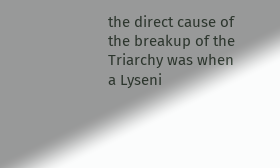the direct cause of the breakup of the Triarchy was when a Lyseni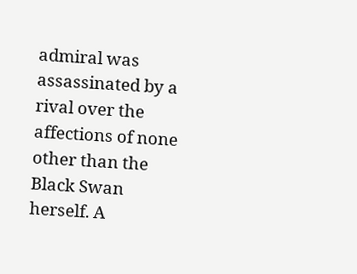admiral was assassinated by a rival over the affections of none other than the Black Swan herself. A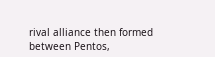rival alliance then formed between Pentos,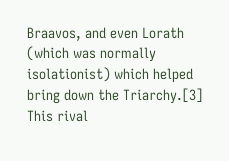Braavos, and even Lorath (which was normally isolationist) which helped bring down the Triarchy.[3] This rival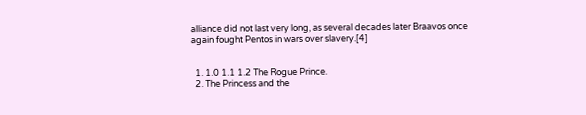alliance did not last very long, as several decades later Braavos once again fought Pentos in wars over slavery.[4]


  1. 1.0 1.1 1.2 The Rogue Prince.
  2. The Princess and the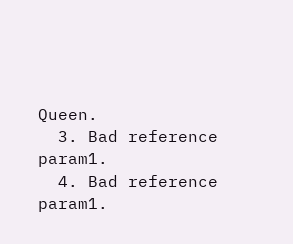Queen.
  3. Bad reference param1.
  4. Bad reference param1.